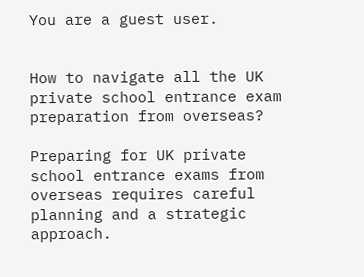You are a guest user.


How to navigate all the UK private school entrance exam preparation from overseas?

Preparing for UK private school entrance exams from overseas requires careful planning and a strategic approach.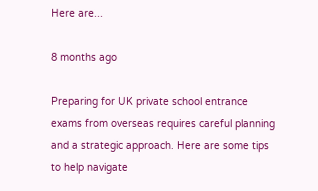Here are...

8 months ago

Preparing for UK private school entrance exams from overseas requires careful planning and a strategic approach. Here are some tips to help navigate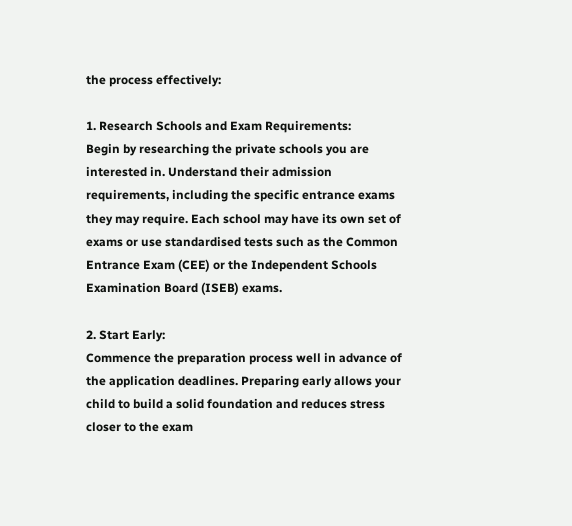the process effectively:

1. Research Schools and Exam Requirements:
Begin by researching the private schools you are interested in. Understand their admission requirements, including the specific entrance exams they may require. Each school may have its own set of exams or use standardised tests such as the Common Entrance Exam (CEE) or the Independent Schools Examination Board (ISEB) exams.

2. Start Early:
Commence the preparation process well in advance of the application deadlines. Preparing early allows your child to build a solid foundation and reduces stress closer to the exam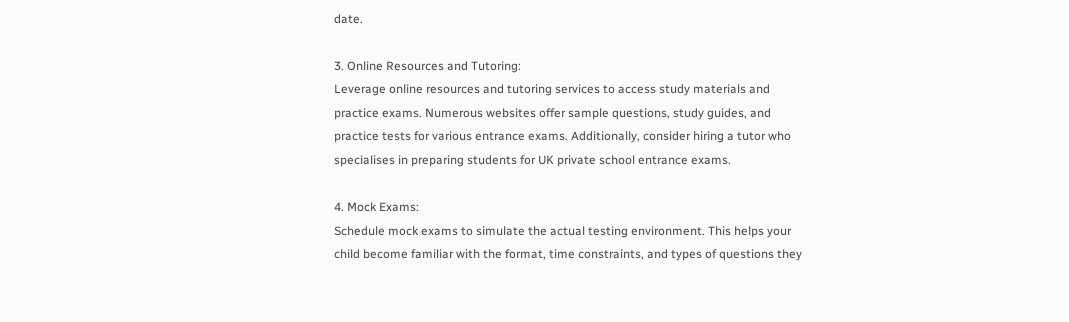date.

3. Online Resources and Tutoring:
Leverage online resources and tutoring services to access study materials and practice exams. Numerous websites offer sample questions, study guides, and practice tests for various entrance exams. Additionally, consider hiring a tutor who specialises in preparing students for UK private school entrance exams.

4. Mock Exams:
Schedule mock exams to simulate the actual testing environment. This helps your child become familiar with the format, time constraints, and types of questions they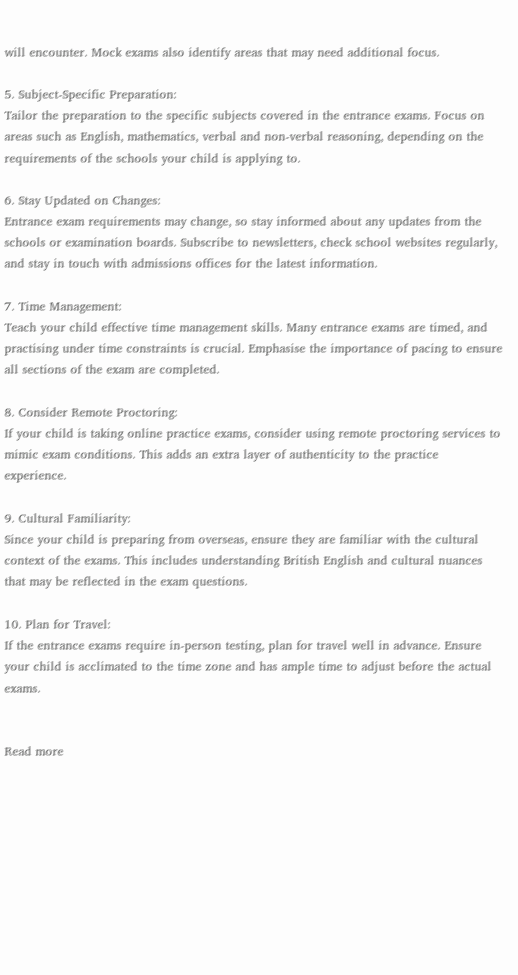will encounter. Mock exams also identify areas that may need additional focus.

5. Subject-Specific Preparation:
Tailor the preparation to the specific subjects covered in the entrance exams. Focus on areas such as English, mathematics, verbal and non-verbal reasoning, depending on the requirements of the schools your child is applying to.

6. Stay Updated on Changes:
Entrance exam requirements may change, so stay informed about any updates from the schools or examination boards. Subscribe to newsletters, check school websites regularly, and stay in touch with admissions offices for the latest information.

7. Time Management:
Teach your child effective time management skills. Many entrance exams are timed, and practising under time constraints is crucial. Emphasise the importance of pacing to ensure all sections of the exam are completed.

8. Consider Remote Proctoring:
If your child is taking online practice exams, consider using remote proctoring services to mimic exam conditions. This adds an extra layer of authenticity to the practice experience.

9. Cultural Familiarity:
Since your child is preparing from overseas, ensure they are familiar with the cultural context of the exams. This includes understanding British English and cultural nuances that may be reflected in the exam questions.

10. Plan for Travel:
If the entrance exams require in-person testing, plan for travel well in advance. Ensure your child is acclimated to the time zone and has ample time to adjust before the actual exams.


Read more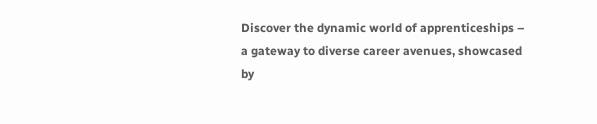Discover the dynamic world of apprenticeships – a gateway to diverse career avenues, showcased by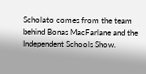Scholato comes from the team behind Bonas MacFarlane and the Independent Schools Show.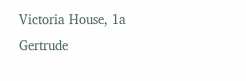Victoria House, 1a Gertrude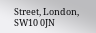Street, London, SW10 0JN